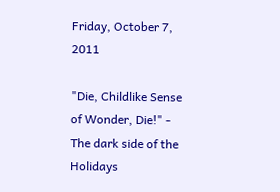Friday, October 7, 2011

"Die, Childlike Sense of Wonder, Die!" - The dark side of the Holidays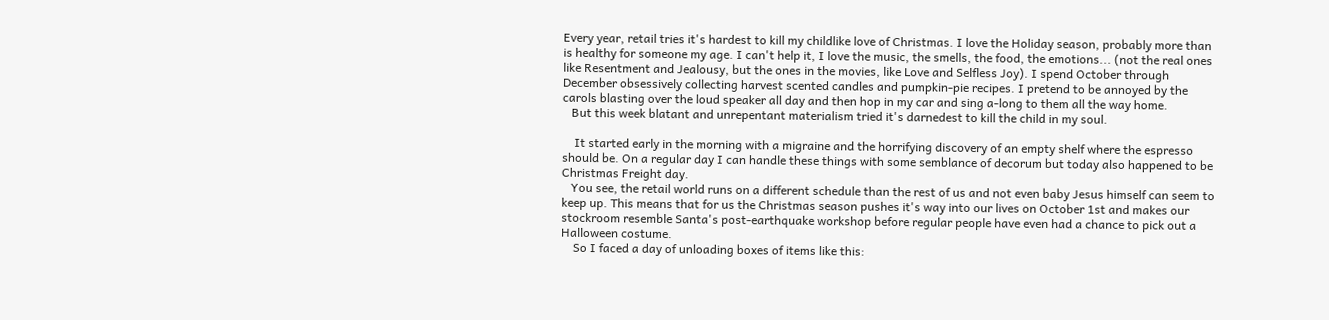Every year, retail tries it's hardest to kill my childlike love of Christmas. I love the Holiday season, probably more than is healthy for someone my age. I can't help it, I love the music, the smells, the food, the emotions... (not the real ones like Resentment and Jealousy, but the ones in the movies, like Love and Selfless Joy). I spend October through December obsessively collecting harvest scented candles and pumpkin-pie recipes. I pretend to be annoyed by the carols blasting over the loud speaker all day and then hop in my car and sing a-long to them all the way home.
   But this week blatant and unrepentant materialism tried it's darnedest to kill the child in my soul.

    It started early in the morning with a migraine and the horrifying discovery of an empty shelf where the espresso should be. On a regular day I can handle these things with some semblance of decorum but today also happened to be Christmas Freight day.
   You see, the retail world runs on a different schedule than the rest of us and not even baby Jesus himself can seem to keep up. This means that for us the Christmas season pushes it's way into our lives on October 1st and makes our stockroom resemble Santa's post-earthquake workshop before regular people have even had a chance to pick out a Halloween costume.
    So I faced a day of unloading boxes of items like this: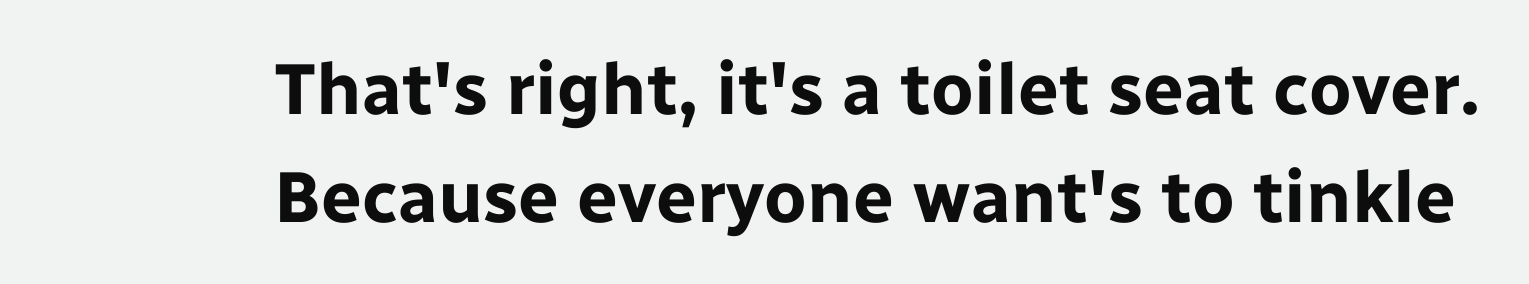That's right, it's a toilet seat cover. Because everyone want's to tinkle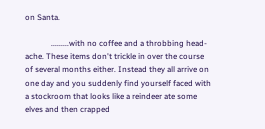on Santa.

             .........with no coffee and a throbbing head-ache. These items don't trickle in over the course of several months either. Instead they all arrive on one day and you suddenly find yourself faced with a stockroom that looks like a reindeer ate some elves and then crapped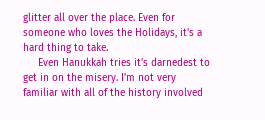glitter all over the place. Even for someone who loves the Holidays, it's a hard thing to take.
     Even Hanukkah tries it's darnedest to get in on the misery. I'm not very familiar with all of the history involved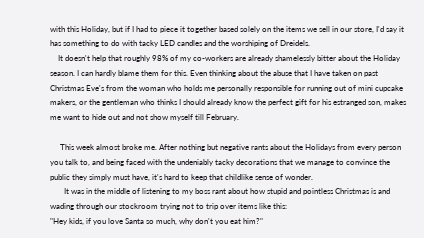with this Holiday, but if I had to piece it together based solely on the items we sell in our store, I'd say it has something to do with tacky LED candles and the worshiping of Dreidels.
    It doesn't help that roughly 98% of my co-workers are already shamelessly bitter about the Holiday season. I can hardly blame them for this. Even thinking about the abuse that I have taken on past Christmas Eve's from the woman who holds me personally responsible for running out of mini cupcake makers, or the gentleman who thinks I should already know the perfect gift for his estranged son, makes me want to hide out and not show myself till February.

     This week almost broke me. After nothing but negative rants about the Holidays from every person you talk to, and being faced with the undeniably tacky decorations that we manage to convince the public they simply must have, it's hard to keep that childlike sense of wonder.
       It was in the middle of listening to my boss rant about how stupid and pointless Christmas is and wading through our stockroom trying not to trip over items like this:
"Hey kids, if you love Santa so much, why don't you eat him?"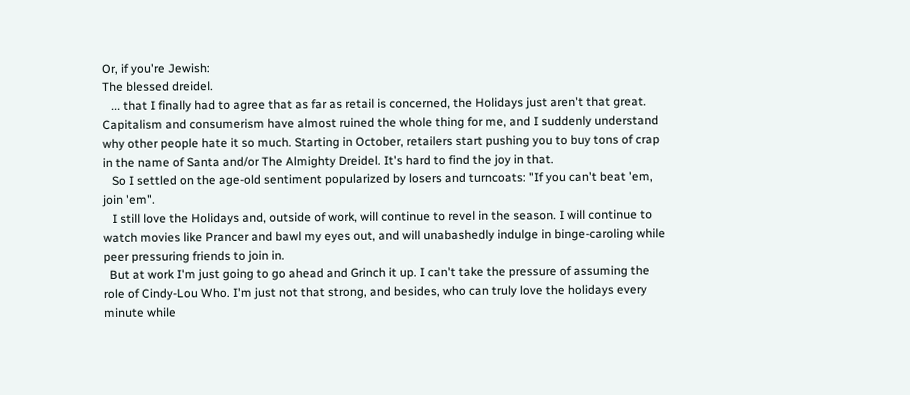Or, if you're Jewish:
The blessed dreidel.
   ... that I finally had to agree that as far as retail is concerned, the Holidays just aren't that great. Capitalism and consumerism have almost ruined the whole thing for me, and I suddenly understand why other people hate it so much. Starting in October, retailers start pushing you to buy tons of crap in the name of Santa and/or The Almighty Dreidel. It's hard to find the joy in that.
   So I settled on the age-old sentiment popularized by losers and turncoats: "If you can't beat 'em, join 'em".
   I still love the Holidays and, outside of work, will continue to revel in the season. I will continue to watch movies like Prancer and bawl my eyes out, and will unabashedly indulge in binge-caroling while peer pressuring friends to join in.
  But at work I'm just going to go ahead and Grinch it up. I can't take the pressure of assuming the role of Cindy-Lou Who. I'm just not that strong, and besides, who can truly love the holidays every minute while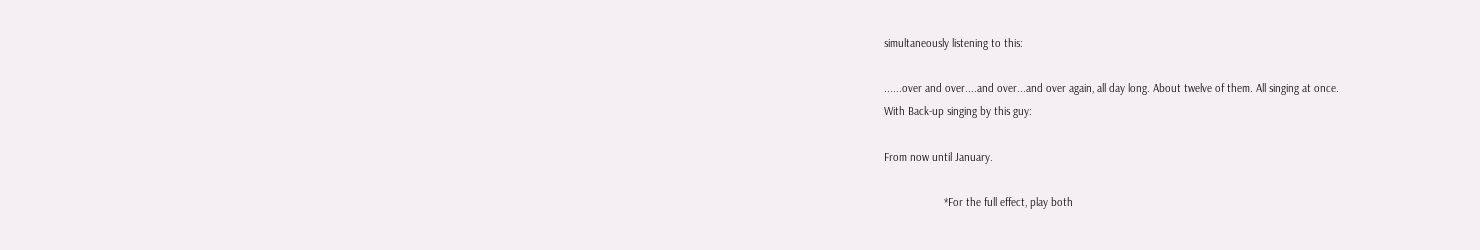simultaneously listening to this:

......over and over....and over...and over again, all day long. About twelve of them. All singing at once.
With Back-up singing by this guy:

From now until January.

                    *For the full effect, play both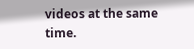videos at the same time.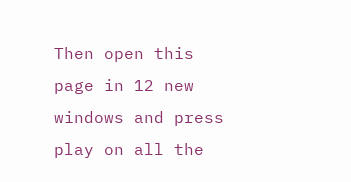Then open this page in 12 new windows and press play on all the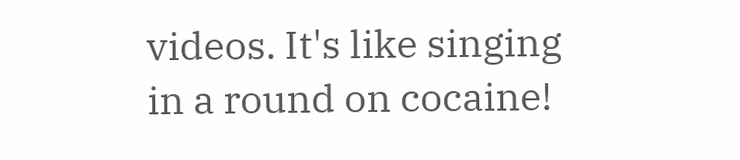videos. It's like singing in a round on cocaine!